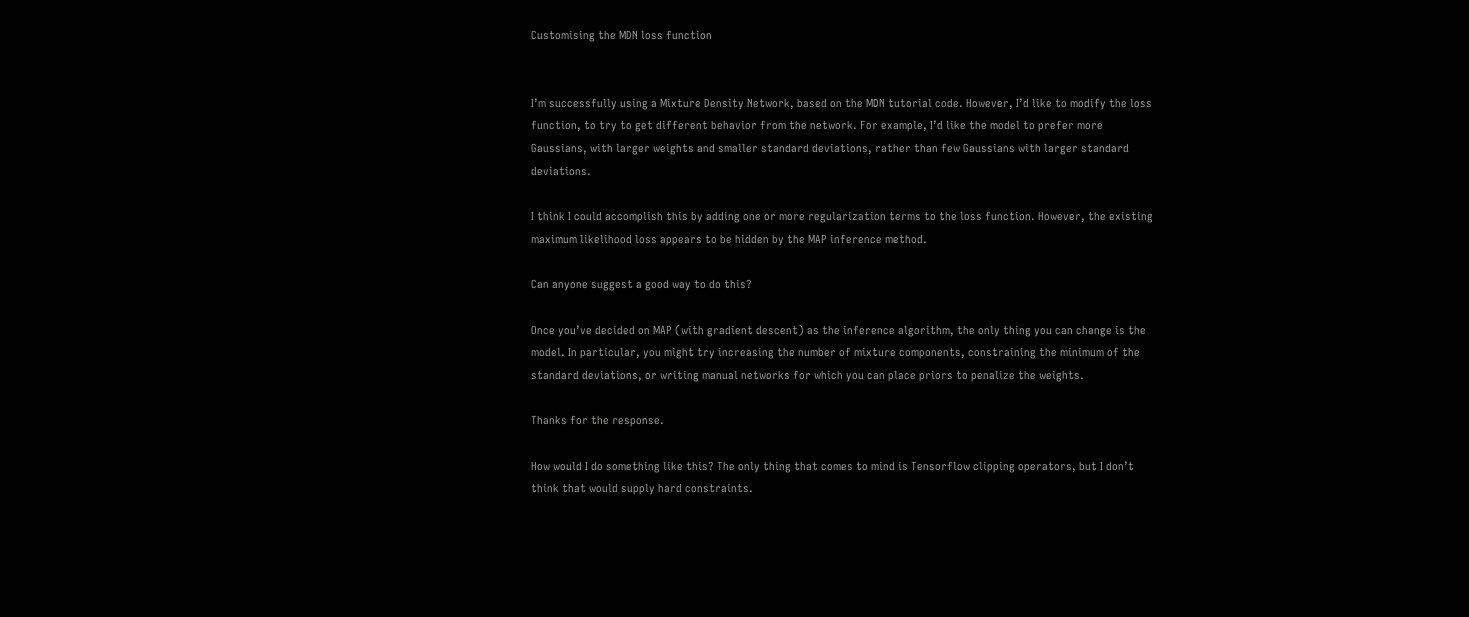Customising the MDN loss function


I’m successfully using a Mixture Density Network, based on the MDN tutorial code. However, I’d like to modify the loss function, to try to get different behavior from the network. For example, I’d like the model to prefer more Gaussians, with larger weights and smaller standard deviations, rather than few Gaussians with larger standard deviations.

I think I could accomplish this by adding one or more regularization terms to the loss function. However, the existing maximum likelihood loss appears to be hidden by the MAP inference method.

Can anyone suggest a good way to do this?

Once you’ve decided on MAP (with gradient descent) as the inference algorithm, the only thing you can change is the model. In particular, you might try increasing the number of mixture components, constraining the minimum of the standard deviations, or writing manual networks for which you can place priors to penalize the weights.

Thanks for the response.

How would I do something like this? The only thing that comes to mind is Tensorflow clipping operators, but I don’t think that would supply hard constraints.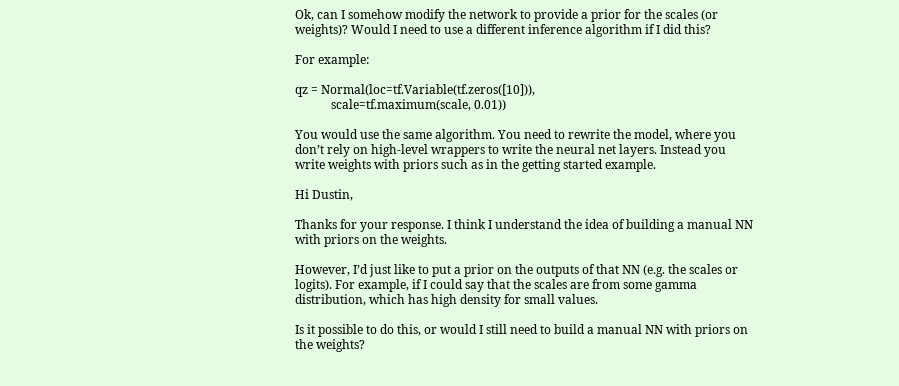Ok, can I somehow modify the network to provide a prior for the scales (or weights)? Would I need to use a different inference algorithm if I did this?

For example:

qz = Normal(loc=tf.Variable(tf.zeros([10])),
            scale=tf.maximum(scale, 0.01))

You would use the same algorithm. You need to rewrite the model, where you don’t rely on high-level wrappers to write the neural net layers. Instead you write weights with priors such as in the getting started example.

Hi Dustin,

Thanks for your response. I think I understand the idea of building a manual NN with priors on the weights.

However, I’d just like to put a prior on the outputs of that NN (e.g. the scales or logits). For example, if I could say that the scales are from some gamma distribution, which has high density for small values.

Is it possible to do this, or would I still need to build a manual NN with priors on the weights?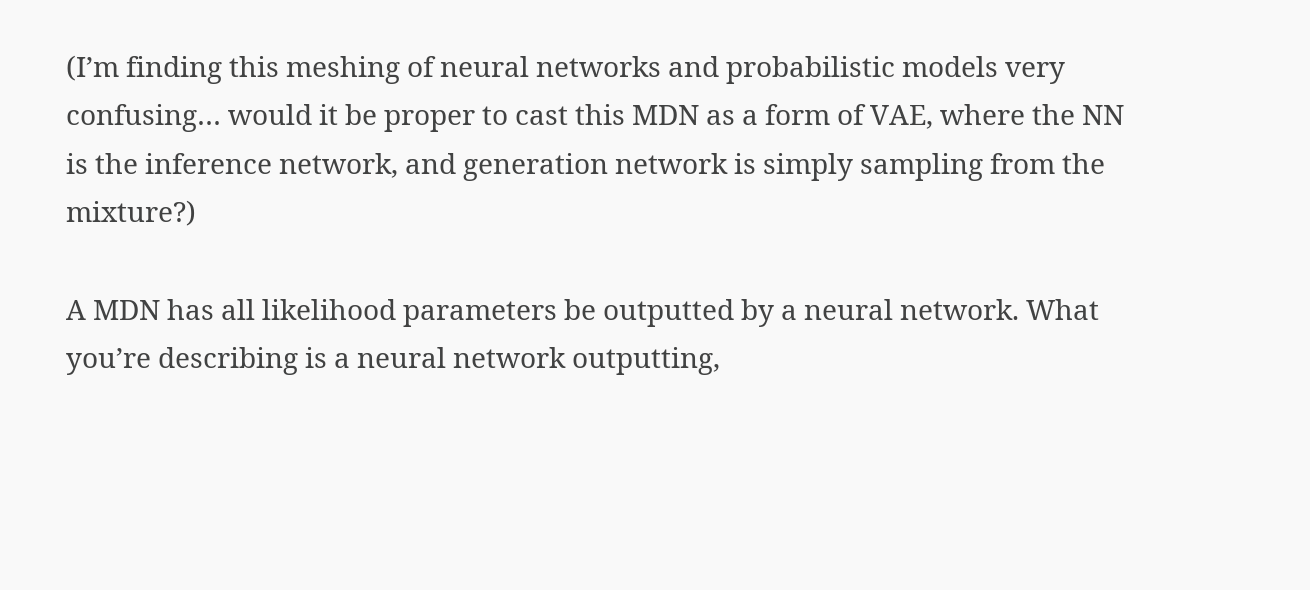(I’m finding this meshing of neural networks and probabilistic models very confusing… would it be proper to cast this MDN as a form of VAE, where the NN is the inference network, and generation network is simply sampling from the mixture?)

A MDN has all likelihood parameters be outputted by a neural network. What you’re describing is a neural network outputting,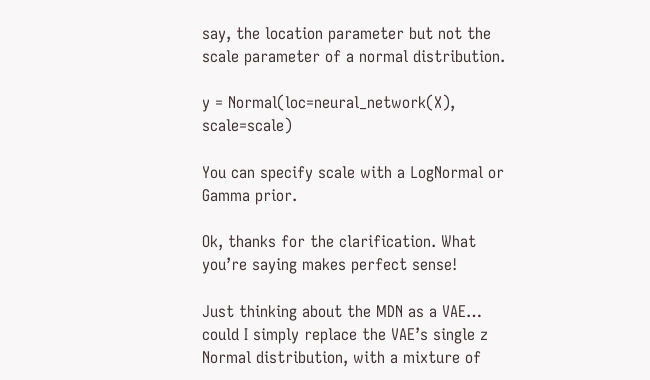say, the location parameter but not the scale parameter of a normal distribution.

y = Normal(loc=neural_network(X), scale=scale)

You can specify scale with a LogNormal or Gamma prior.

Ok, thanks for the clarification. What you’re saying makes perfect sense!

Just thinking about the MDN as a VAE… could I simply replace the VAE’s single z Normal distribution, with a mixture of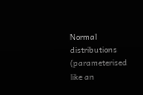Normal distributions (parameterised like an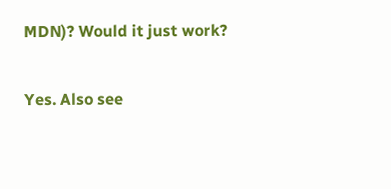MDN)? Would it just work?

Yes. Also see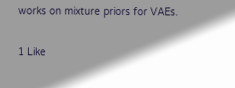works on mixture priors for VAEs.

1 Like